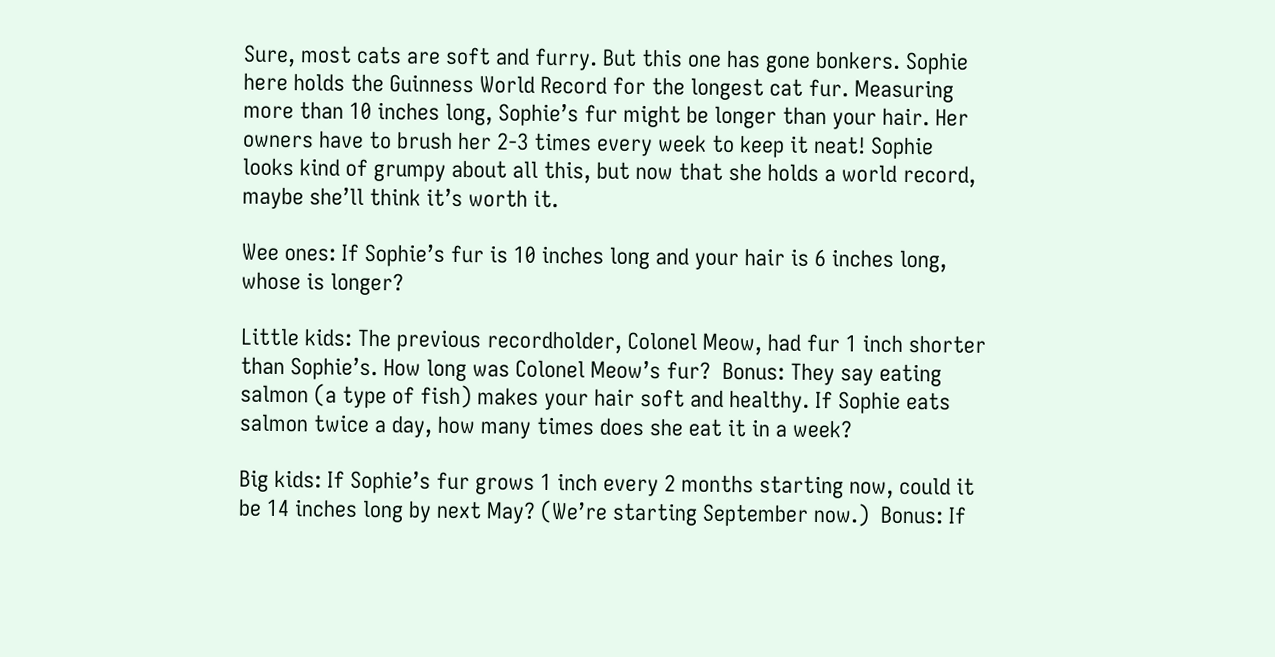Sure, most cats are soft and furry. But this one has gone bonkers. Sophie here holds the Guinness World Record for the longest cat fur. Measuring more than 10 inches long, Sophie’s fur might be longer than your hair. Her owners have to brush her 2-3 times every week to keep it neat! Sophie looks kind of grumpy about all this, but now that she holds a world record, maybe she’ll think it’s worth it.

Wee ones: If Sophie’s fur is 10 inches long and your hair is 6 inches long, whose is longer?

Little kids: The previous recordholder, Colonel Meow, had fur 1 inch shorter than Sophie’s. How long was Colonel Meow’s fur?  Bonus: They say eating salmon (a type of fish) makes your hair soft and healthy. If Sophie eats salmon twice a day, how many times does she eat it in a week?

Big kids: If Sophie’s fur grows 1 inch every 2 months starting now, could it be 14 inches long by next May? (We’re starting September now.)  Bonus: If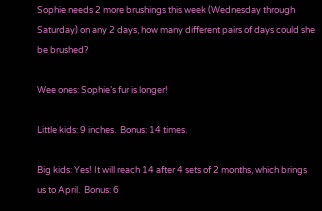Sophie needs 2 more brushings this week (Wednesday through Saturday) on any 2 days, how many different pairs of days could she be brushed?

Wee ones: Sophie’s fur is longer!

Little kids: 9 inches.  Bonus: 14 times.

Big kids: Yes! It will reach 14 after 4 sets of 2 months, which brings us to April.  Bonus: 6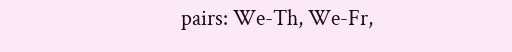pairs: We-Th, We-Fr,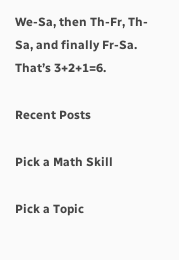We-Sa, then Th-Fr, Th-Sa, and finally Fr-Sa. That’s 3+2+1=6.

Recent Posts

Pick a Math Skill

Pick a Topic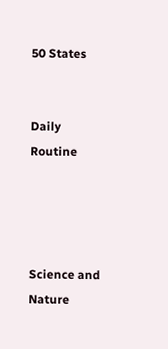50 States


Daily Routine




Science and Nature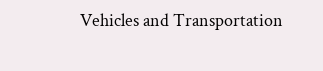Vehicles and Transportation